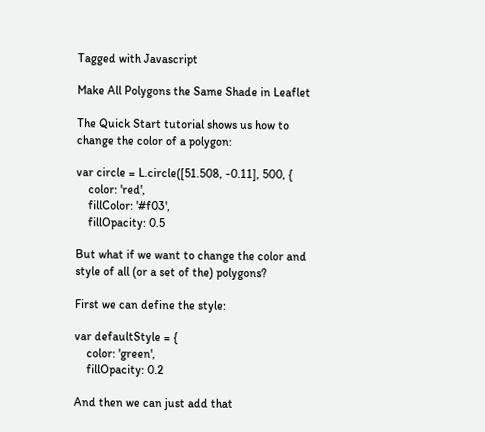Tagged with Javascript

Make All Polygons the Same Shade in Leaflet

The Quick Start tutorial shows us how to change the color of a polygon:

var circle = L.circle([51.508, -0.11], 500, {
    color: 'red',
    fillColor: '#f03',
    fillOpacity: 0.5

But what if we want to change the color and style of all (or a set of the) polygons?

First we can define the style:

var defaultStyle = {
    color: 'green',
    fillOpacity: 0.2

And then we can just add that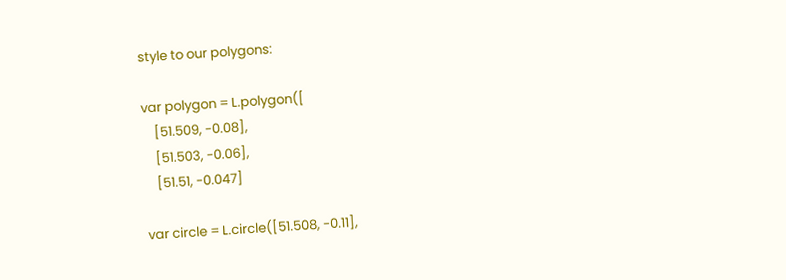style to our polygons:

var polygon = L.polygon([
    [51.509, -0.08],
    [51.503, -0.06],
    [51.51, -0.047]

var circle = L.circle([51.508, -0.11],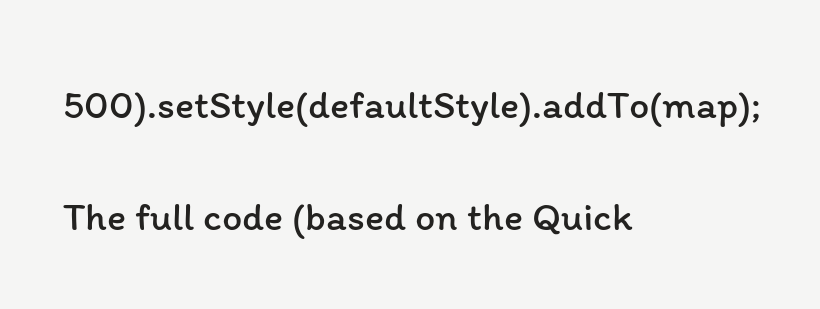500).setStyle(defaultStyle).addTo(map);

The full code (based on the Quick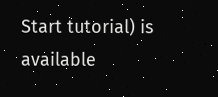Start tutorial) is available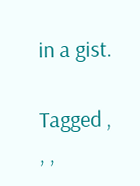in a gist.

Tagged , , ,